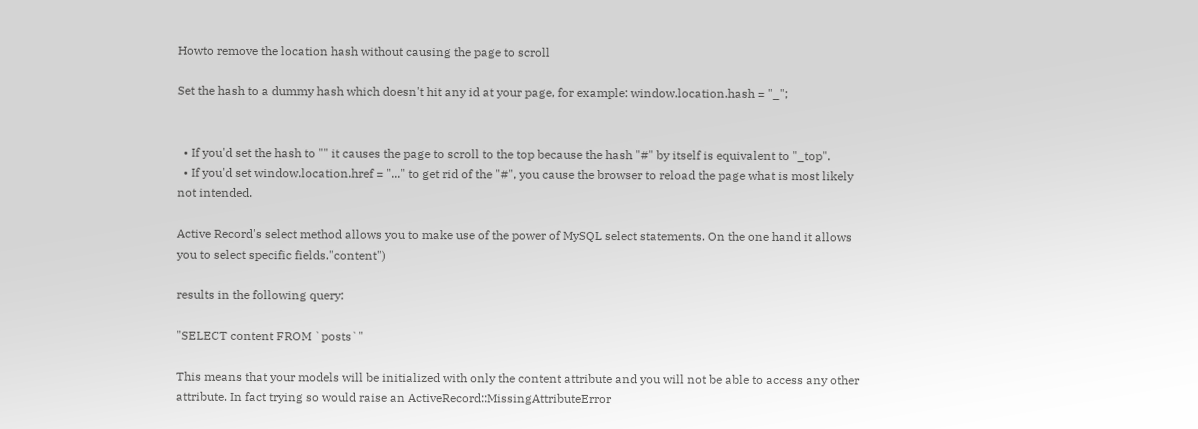Howto remove the location hash without causing the page to scroll

Set the hash to a dummy hash which doesn't hit any id at your page, for example: window.location.hash = "_";


  • If you'd set the hash to "" it causes the page to scroll to the top because the hash "#" by itself is equivalent to "_top".
  • If you'd set window.location.href = "..." to get rid of the "#", you cause the browser to reload the page what is most likely not intended.

Active Record's select method allows you to make use of the power of MySQL select statements. On the one hand it allows you to select specific fields."content")

results in the following query:

"SELECT content FROM `posts`"

This means that your models will be initialized with only the content attribute and you will not be able to access any other attribute. In fact trying so would raise an ActiveRecord::MissingAttributeError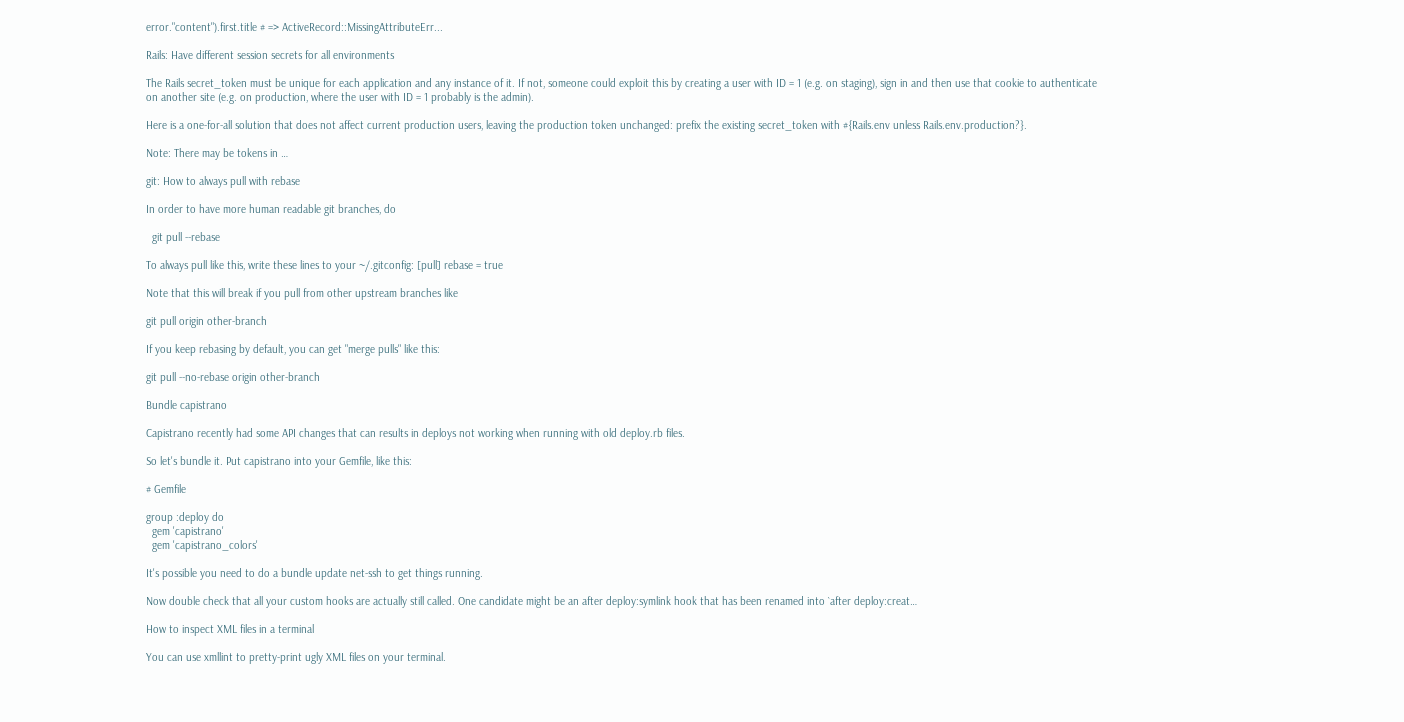error."content").first.title # => ActiveRecord::MissingAttributeErr...

Rails: Have different session secrets for all environments

The Rails secret_token must be unique for each application and any instance of it. If not, someone could exploit this by creating a user with ID = 1 (e.g. on staging), sign in and then use that cookie to authenticate on another site (e.g. on production, where the user with ID = 1 probably is the admin).

Here is a one-for-all solution that does not affect current production users, leaving the production token unchanged: prefix the existing secret_token with #{Rails.env unless Rails.env.production?}.

Note: There may be tokens in …

git: How to always pull with rebase

In order to have more human readable git branches, do

  git pull --rebase

To always pull like this, write these lines to your ~/.gitconfig: [pull] rebase = true

Note that this will break if you pull from other upstream branches like

git pull origin other-branch

If you keep rebasing by default, you can get "merge pulls" like this:

git pull --no-rebase origin other-branch

Bundle capistrano

Capistrano recently had some API changes that can results in deploys not working when running with old deploy.rb files.

So let's bundle it. Put capistrano into your Gemfile, like this:

# Gemfile

group :deploy do
  gem 'capistrano'
  gem 'capistrano_colors'

It's possible you need to do a bundle update net-ssh to get things running.

Now double check that all your custom hooks are actually still called. One candidate might be an after deploy:symlink hook that has been renamed into `after deploy:creat…

How to inspect XML files in a terminal

You can use xmllint to pretty-print ugly XML files on your terminal.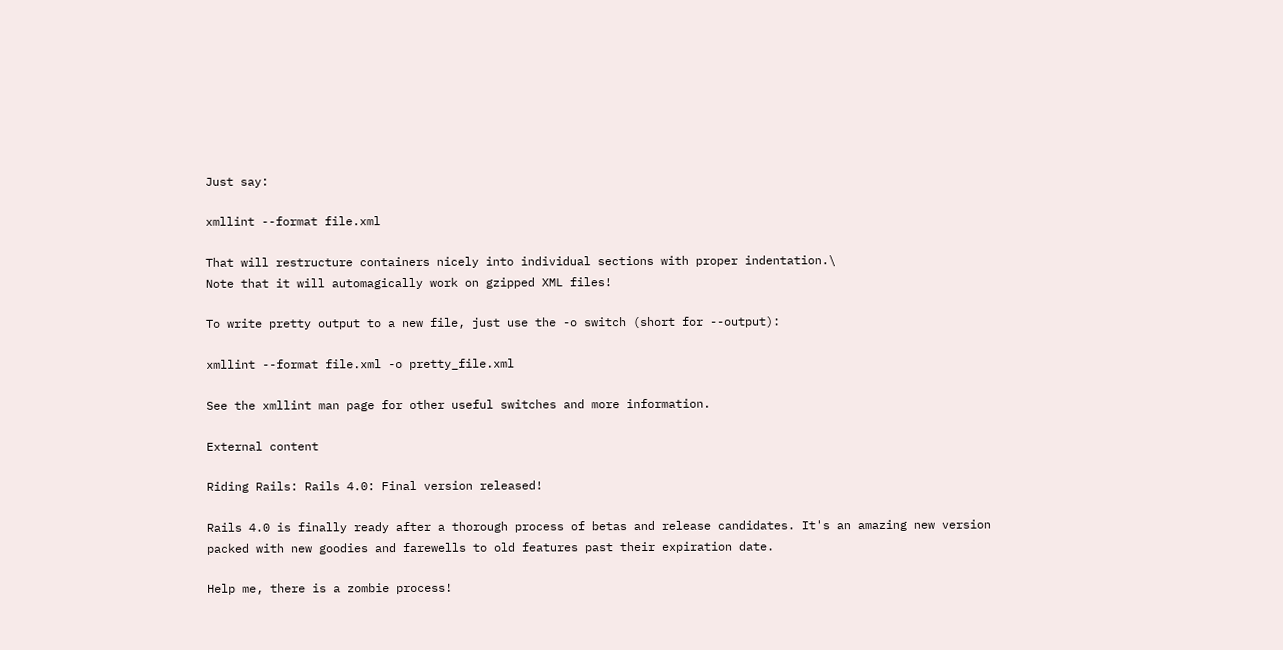Just say:

xmllint --format file.xml

That will restructure containers nicely into individual sections with proper indentation.\
Note that it will automagically work on gzipped XML files!

To write pretty output to a new file, just use the -o switch (short for --output):

xmllint --format file.xml -o pretty_file.xml

See the xmllint man page for other useful switches and more information.

External content

Riding Rails: Rails 4.0: Final version released!

Rails 4.0 is finally ready after a thorough process of betas and release candidates. It's an amazing new version packed with new goodies and farewells to old features past their expiration date.

Help me, there is a zombie process!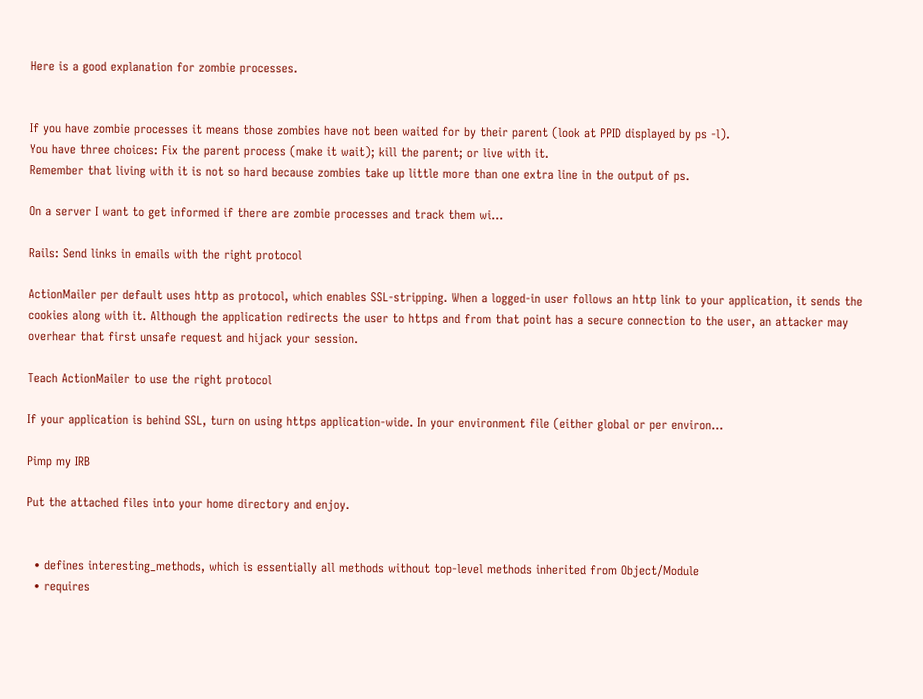Here is a good explanation for zombie processes.


If you have zombie processes it means those zombies have not been waited for by their parent (look at PPID displayed by ps -l).
You have three choices: Fix the parent process (make it wait); kill the parent; or live with it.
Remember that living with it is not so hard because zombies take up little more than one extra line in the output of ps.

On a server I want to get informed if there are zombie processes and track them wi…

Rails: Send links in emails with the right protocol

ActionMailer per default uses http as protocol, which enables SSL-stripping. When a logged-in user follows an http link to your application, it sends the cookies along with it. Although the application redirects the user to https and from that point has a secure connection to the user, an attacker may overhear that first unsafe request and hijack your session.

Teach ActionMailer to use the right protocol

If your application is behind SSL, turn on using https application-wide. In your environment file (either global or per environ…

Pimp my IRB

Put the attached files into your home directory and enjoy.


  • defines interesting_methods, which is essentially all methods without top-level methods inherited from Object/Module
  • requires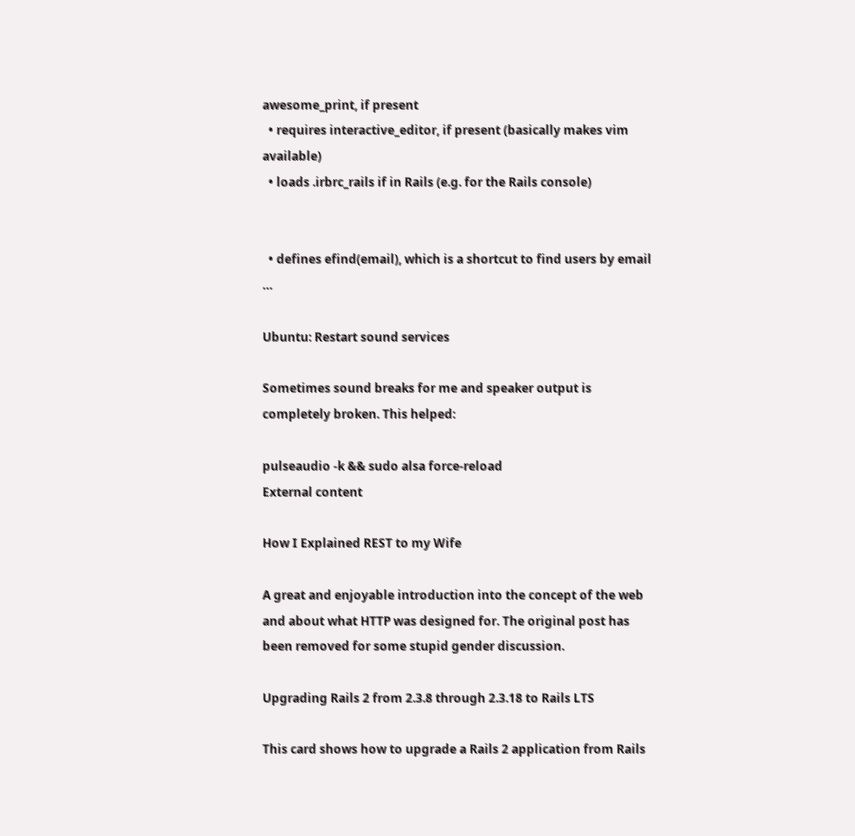awesome_print, if present
  • requires interactive_editor, if present (basically makes vim available)
  • loads .irbrc_rails if in Rails (e.g. for the Rails console)


  • defines efind(email), which is a shortcut to find users by email …

Ubuntu: Restart sound services

Sometimes sound breaks for me and speaker output is completely broken. This helped:

pulseaudio -k && sudo alsa force-reload
External content

How I Explained REST to my Wife

A great and enjoyable introduction into the concept of the web and about what HTTP was designed for. The original post has been removed for some stupid gender discussion.

Upgrading Rails 2 from 2.3.8 through 2.3.18 to Rails LTS

This card shows how to upgrade a Rails 2 application from Rails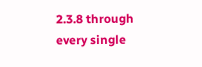2.3.8 through every single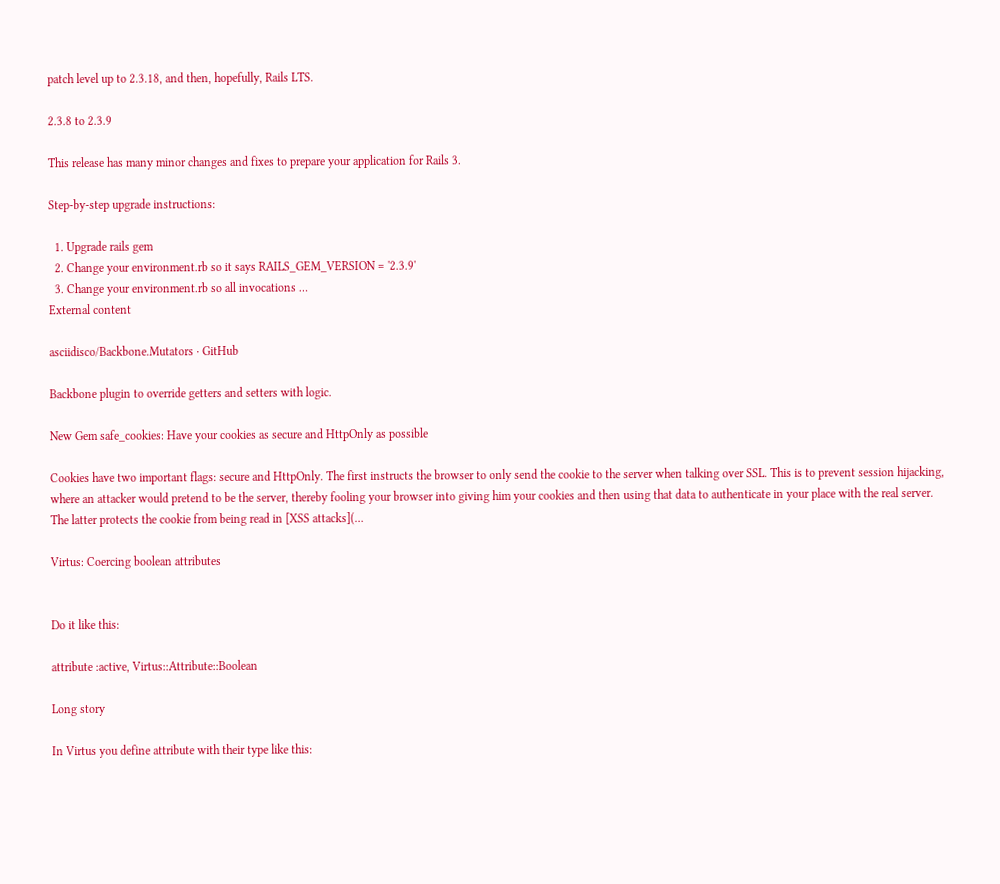patch level up to 2.3.18, and then, hopefully, Rails LTS.

2.3.8 to 2.3.9

This release has many minor changes and fixes to prepare your application for Rails 3.

Step-by-step upgrade instructions:

  1. Upgrade rails gem
  2. Change your environment.rb so it says RAILS_GEM_VERSION = '2.3.9'
  3. Change your environment.rb so all invocations …
External content

asciidisco/Backbone.Mutators · GitHub

Backbone plugin to override getters and setters with logic.

New Gem safe_cookies: Have your cookies as secure and HttpOnly as possible

Cookies have two important flags: secure and HttpOnly. The first instructs the browser to only send the cookie to the server when talking over SSL. This is to prevent session hijacking, where an attacker would pretend to be the server, thereby fooling your browser into giving him your cookies and then using that data to authenticate in your place with the real server. The latter protects the cookie from being read in [XSS attacks](…

Virtus: Coercing boolean attributes


Do it like this:

attribute :active, Virtus::Attribute::Boolean

Long story

In Virtus you define attribute with their type like this: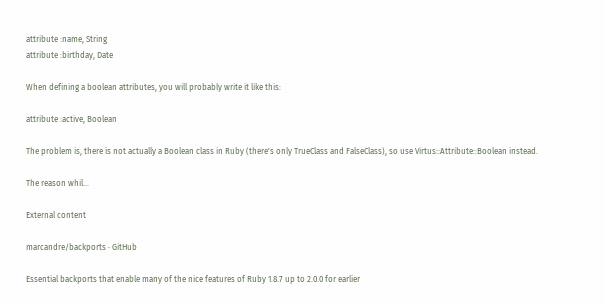attribute :name, String
attribute :birthday, Date

When defining a boolean attributes, you will probably write it like this:

attribute :active, Boolean

The problem is, there is not actually a Boolean class in Ruby (there's only TrueClass and FalseClass), so use Virtus::Attribute::Boolean instead.

The reason whil…

External content

marcandre/backports · GitHub

Essential backports that enable many of the nice features of Ruby 1.8.7 up to 2.0.0 for earlier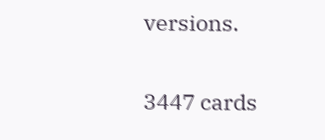versions.

3447 cards